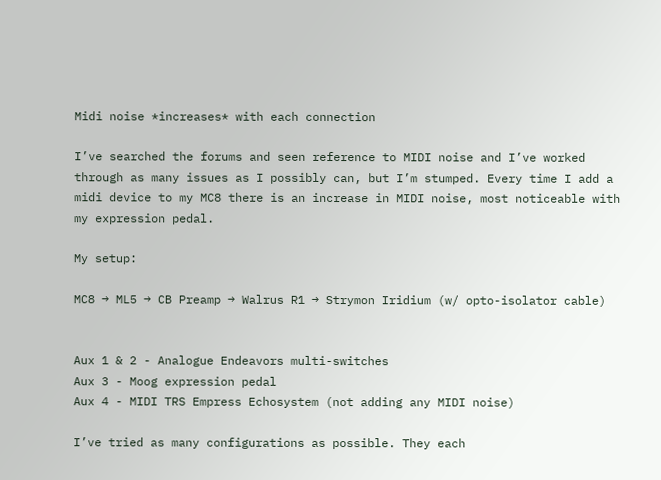Midi noise *increases* with each connection

I’ve searched the forums and seen reference to MIDI noise and I’ve worked through as many issues as I possibly can, but I’m stumped. Every time I add a midi device to my MC8 there is an increase in MIDI noise, most noticeable with my expression pedal.

My setup:

MC8 → ML5 → CB Preamp → Walrus R1 → Strymon Iridium (w/ opto-isolator cable)


Aux 1 & 2 - Analogue Endeavors multi-switches
Aux 3 - Moog expression pedal
Aux 4 - MIDI TRS Empress Echosystem (not adding any MIDI noise)

I’ve tried as many configurations as possible. They each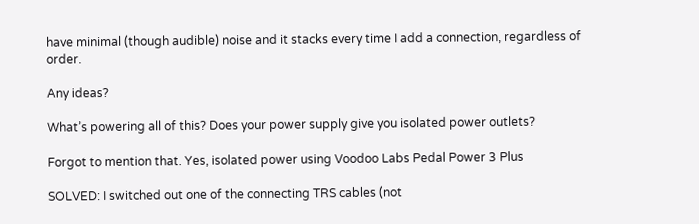have minimal (though audible) noise and it stacks every time I add a connection, regardless of order.

Any ideas?

What’s powering all of this? Does your power supply give you isolated power outlets?

Forgot to mention that. Yes, isolated power using Voodoo Labs Pedal Power 3 Plus

SOLVED: I switched out one of the connecting TRS cables (not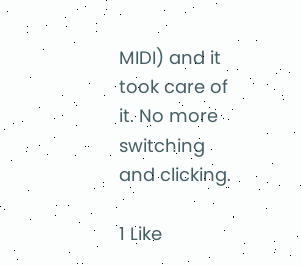MIDI) and it took care of it. No more switching and clicking.

1 Like